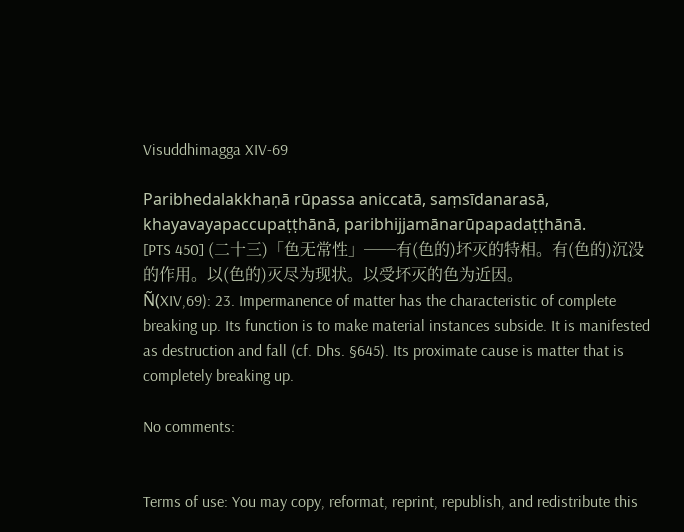Visuddhimagga XIV-69

Paribhedalakkhaṇā rūpassa aniccatā, saṃsīdanarasā, khayavayapaccupaṭṭhānā, paribhijjamānarūpapadaṭṭhānā.
[PTS 450] (二十三)「色无常性」──有(色的)坏灭的特相。有(色的)沉没的作用。以(色的)灭尽为现状。以受坏灭的色为近因。
Ñ(XIV,69): 23. Impermanence of matter has the characteristic of complete breaking up. Its function is to make material instances subside. It is manifested as destruction and fall (cf. Dhs. §645). Its proximate cause is matter that is completely breaking up.

No comments:


Terms of use: You may copy, reformat, reprint, republish, and redistribute this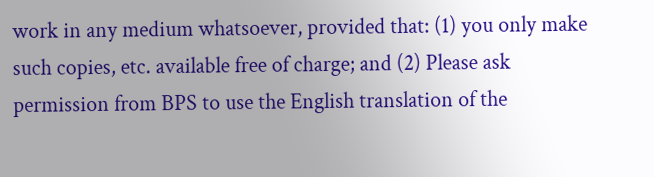work in any medium whatsoever, provided that: (1) you only make such copies, etc. available free of charge; and (2) Please ask permission from BPS to use the English translation of the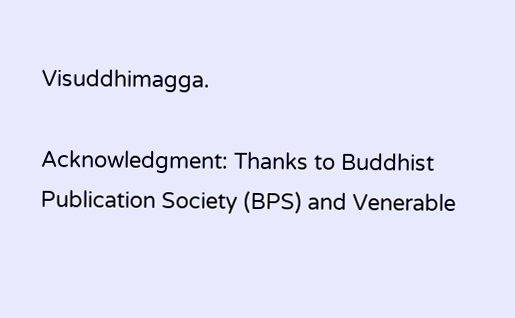Visuddhimagga.

Acknowledgment: Thanks to Buddhist Publication Society (BPS) and Venerable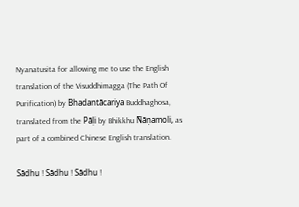Nyanatusita for allowing me to use the English translation of the Visuddhimagga (The Path Of Purification) by Bhadantācariya Buddhaghosa, translated from the Pāḷi by Bhikkhu Ñāṇamoli, as part of a combined Chinese English translation.

Sādhu ! Sādhu ! Sādhu !